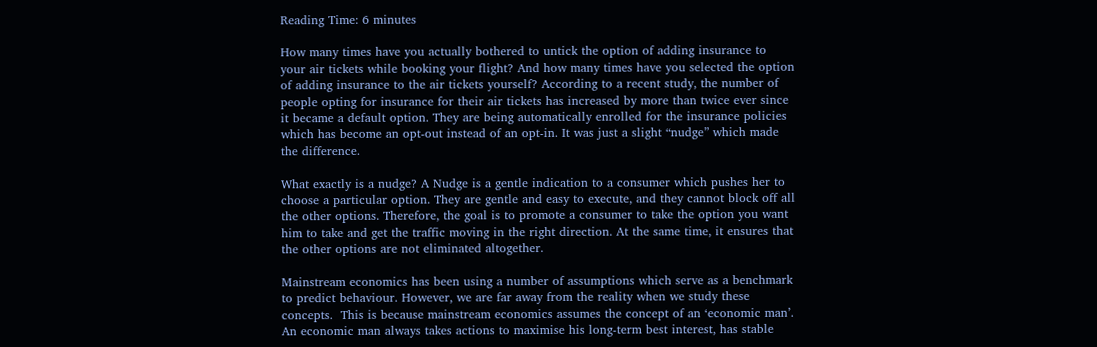Reading Time: 6 minutes

How many times have you actually bothered to untick the option of adding insurance to your air tickets while booking your flight? And how many times have you selected the option of adding insurance to the air tickets yourself? According to a recent study, the number of people opting for insurance for their air tickets has increased by more than twice ever since it became a default option. They are being automatically enrolled for the insurance policies which has become an opt-out instead of an opt-in. It was just a slight “nudge” which made the difference.

What exactly is a nudge? A Nudge is a gentle indication to a consumer which pushes her to choose a particular option. They are gentle and easy to execute, and they cannot block off all the other options. Therefore, the goal is to promote a consumer to take the option you want him to take and get the traffic moving in the right direction. At the same time, it ensures that the other options are not eliminated altogether.

Mainstream economics has been using a number of assumptions which serve as a benchmark to predict behaviour. However, we are far away from the reality when we study these concepts.  This is because mainstream economics assumes the concept of an ‘economic man’. An economic man always takes actions to maximise his long-term best interest, has stable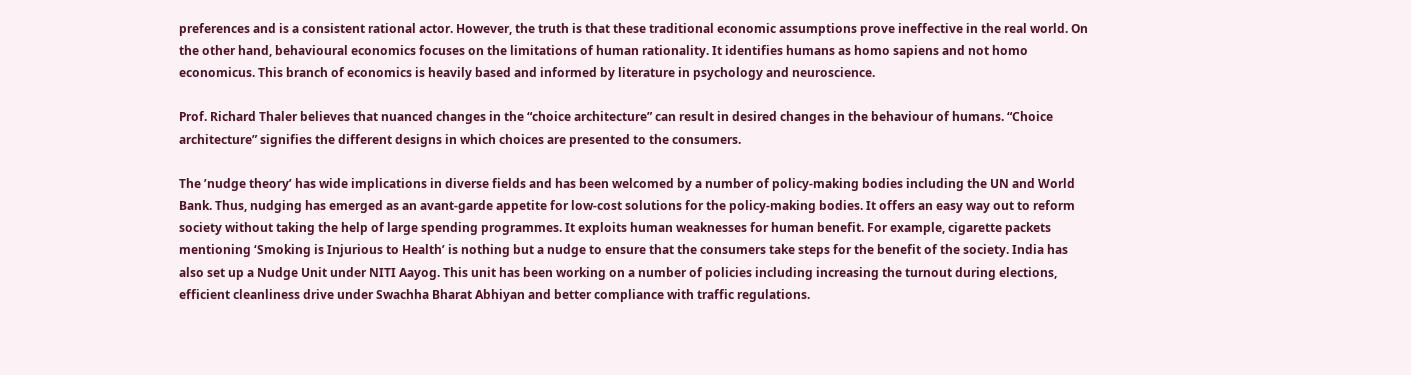preferences and is a consistent rational actor. However, the truth is that these traditional economic assumptions prove ineffective in the real world. On the other hand, behavioural economics focuses on the limitations of human rationality. It identifies humans as homo sapiens and not homo economicus. This branch of economics is heavily based and informed by literature in psychology and neuroscience.

Prof. Richard Thaler believes that nuanced changes in the “choice architecture” can result in desired changes in the behaviour of humans. “Choice architecture” signifies the different designs in which choices are presented to the consumers.

The ’nudge theory’ has wide implications in diverse fields and has been welcomed by a number of policy-making bodies including the UN and World Bank. Thus, nudging has emerged as an avant-garde appetite for low-cost solutions for the policy-making bodies. It offers an easy way out to reform society without taking the help of large spending programmes. It exploits human weaknesses for human benefit. For example, cigarette packets mentioning ‘Smoking is Injurious to Health’ is nothing but a nudge to ensure that the consumers take steps for the benefit of the society. India has also set up a Nudge Unit under NITI Aayog. This unit has been working on a number of policies including increasing the turnout during elections, efficient cleanliness drive under Swachha Bharat Abhiyan and better compliance with traffic regulations.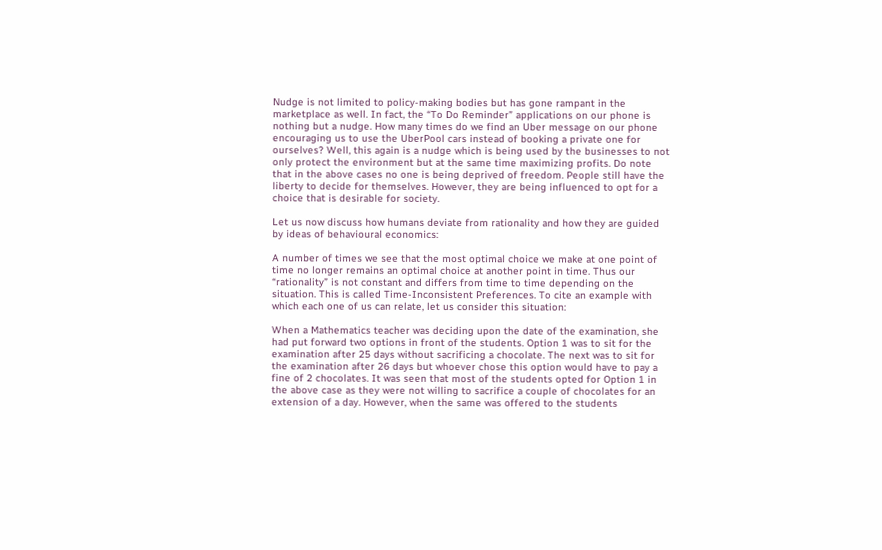Nudge is not limited to policy-making bodies but has gone rampant in the marketplace as well. In fact, the “To Do Reminder” applications on our phone is nothing but a nudge. How many times do we find an Uber message on our phone encouraging us to use the UberPool cars instead of booking a private one for ourselves? Well, this again is a nudge which is being used by the businesses to not only protect the environment but at the same time maximizing profits. Do note that in the above cases no one is being deprived of freedom. People still have the liberty to decide for themselves. However, they are being influenced to opt for a choice that is desirable for society.

Let us now discuss how humans deviate from rationality and how they are guided by ideas of behavioural economics:

A number of times we see that the most optimal choice we make at one point of time no longer remains an optimal choice at another point in time. Thus our “rationality” is not constant and differs from time to time depending on the situation. This is called Time-Inconsistent Preferences. To cite an example with which each one of us can relate, let us consider this situation:

When a Mathematics teacher was deciding upon the date of the examination, she had put forward two options in front of the students. Option 1 was to sit for the examination after 25 days without sacrificing a chocolate. The next was to sit for the examination after 26 days but whoever chose this option would have to pay a fine of 2 chocolates. It was seen that most of the students opted for Option 1 in the above case as they were not willing to sacrifice a couple of chocolates for an extension of a day. However, when the same was offered to the students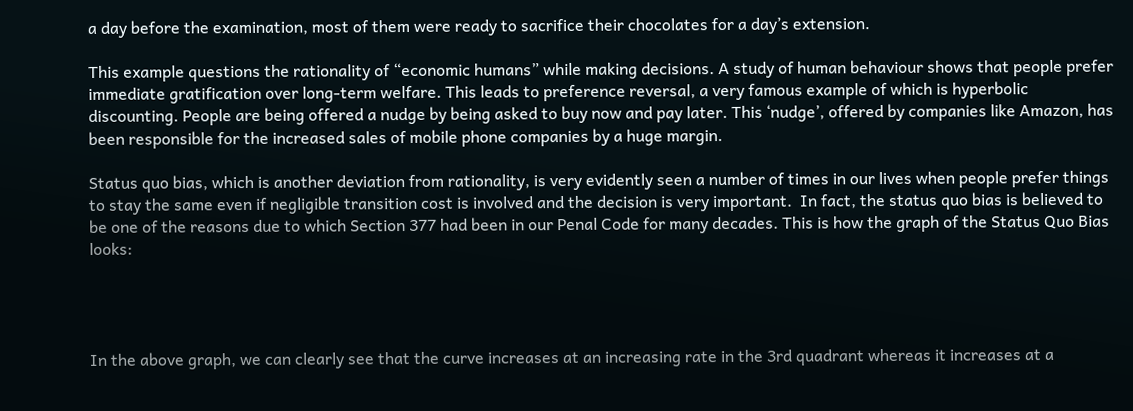a day before the examination, most of them were ready to sacrifice their chocolates for a day’s extension.

This example questions the rationality of “economic humans” while making decisions. A study of human behaviour shows that people prefer immediate gratification over long-term welfare. This leads to preference reversal, a very famous example of which is hyperbolic discounting. People are being offered a nudge by being asked to buy now and pay later. This ‘nudge’, offered by companies like Amazon, has been responsible for the increased sales of mobile phone companies by a huge margin.

Status quo bias, which is another deviation from rationality, is very evidently seen a number of times in our lives when people prefer things to stay the same even if negligible transition cost is involved and the decision is very important.  In fact, the status quo bias is believed to be one of the reasons due to which Section 377 had been in our Penal Code for many decades. This is how the graph of the Status Quo Bias looks:




In the above graph, we can clearly see that the curve increases at an increasing rate in the 3rd quadrant whereas it increases at a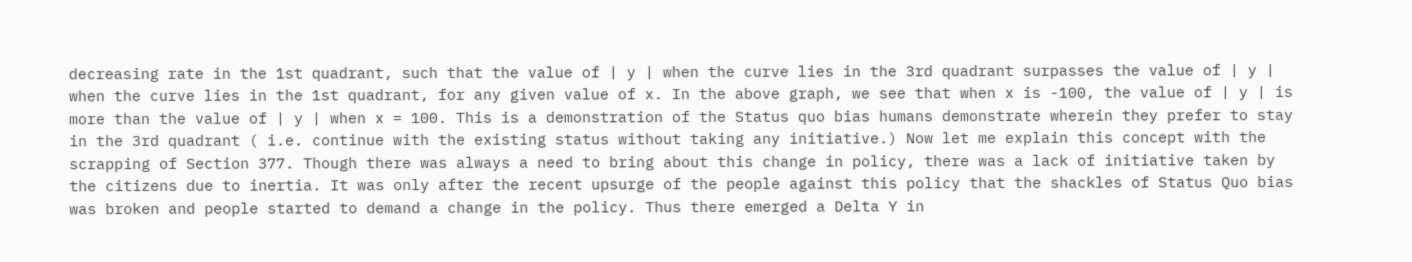decreasing rate in the 1st quadrant, such that the value of | y | when the curve lies in the 3rd quadrant surpasses the value of | y | when the curve lies in the 1st quadrant, for any given value of x. In the above graph, we see that when x is -100, the value of | y | is more than the value of | y | when x = 100. This is a demonstration of the Status quo bias humans demonstrate wherein they prefer to stay in the 3rd quadrant ( i.e. continue with the existing status without taking any initiative.) Now let me explain this concept with the scrapping of Section 377. Though there was always a need to bring about this change in policy, there was a lack of initiative taken by the citizens due to inertia. It was only after the recent upsurge of the people against this policy that the shackles of Status Quo bias was broken and people started to demand a change in the policy. Thus there emerged a Delta Y in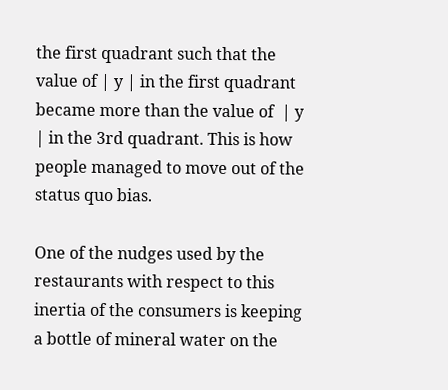the first quadrant such that the value of | y | in the first quadrant became more than the value of  | y | in the 3rd quadrant. This is how people managed to move out of the status quo bias.

One of the nudges used by the restaurants with respect to this inertia of the consumers is keeping a bottle of mineral water on the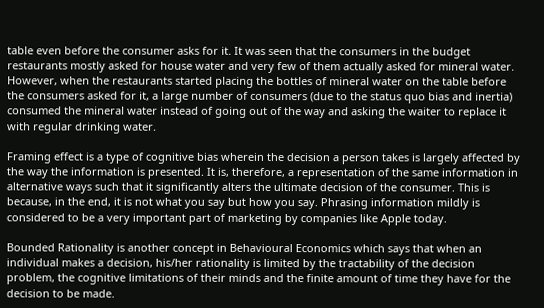table even before the consumer asks for it. It was seen that the consumers in the budget restaurants mostly asked for house water and very few of them actually asked for mineral water. However, when the restaurants started placing the bottles of mineral water on the table before the consumers asked for it, a large number of consumers (due to the status quo bias and inertia) consumed the mineral water instead of going out of the way and asking the waiter to replace it with regular drinking water.

Framing effect is a type of cognitive bias wherein the decision a person takes is largely affected by the way the information is presented. It is, therefore, a representation of the same information in alternative ways such that it significantly alters the ultimate decision of the consumer. This is because, in the end, it is not what you say but how you say. Phrasing information mildly is considered to be a very important part of marketing by companies like Apple today.

Bounded Rationality is another concept in Behavioural Economics which says that when an individual makes a decision, his/her rationality is limited by the tractability of the decision problem, the cognitive limitations of their minds and the finite amount of time they have for the decision to be made.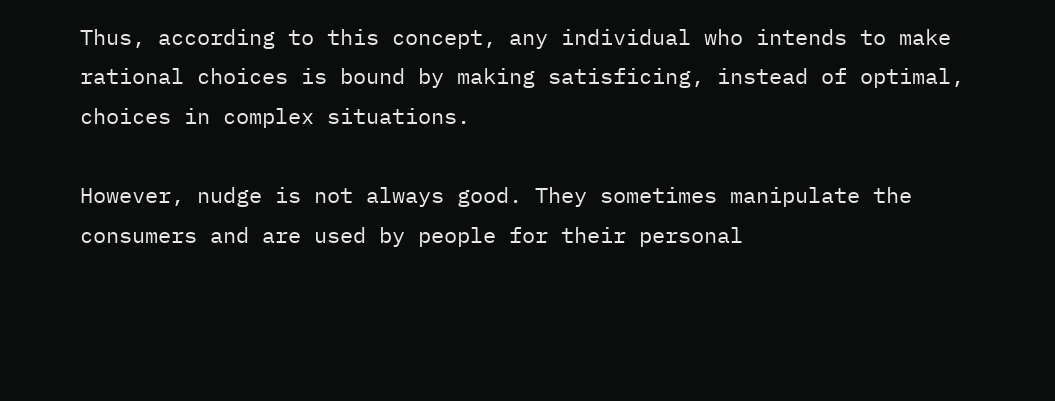Thus, according to this concept, any individual who intends to make rational choices is bound by making satisficing, instead of optimal, choices in complex situations.

However, nudge is not always good. They sometimes manipulate the consumers and are used by people for their personal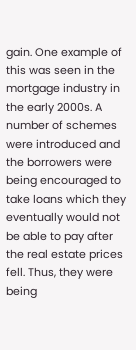gain. One example of this was seen in the mortgage industry in the early 2000s. A number of schemes were introduced and the borrowers were being encouraged to take loans which they eventually would not be able to pay after the real estate prices fell. Thus, they were being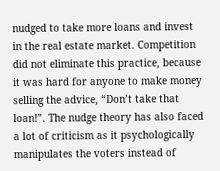nudged to take more loans and invest in the real estate market. Competition did not eliminate this practice, because it was hard for anyone to make money selling the advice, “Don’t take that loan!”. The nudge theory has also faced a lot of criticism as it psychologically manipulates the voters instead of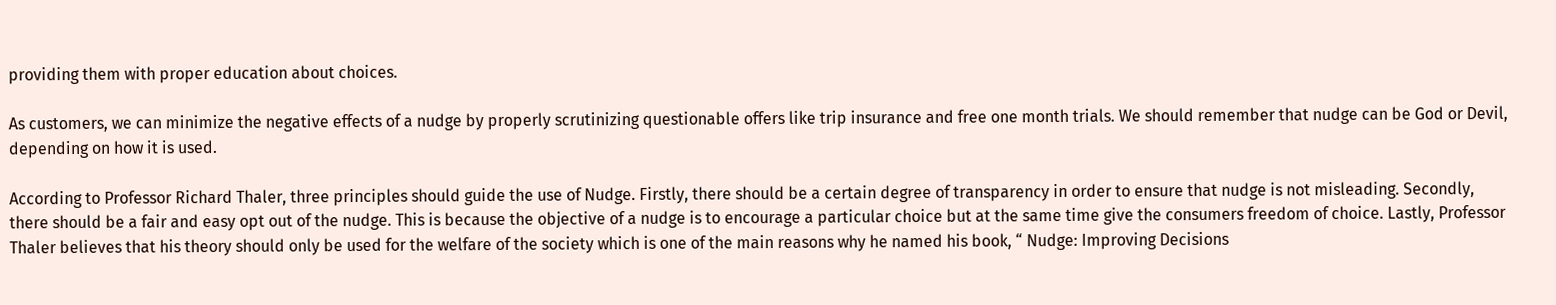providing them with proper education about choices.

As customers, we can minimize the negative effects of a nudge by properly scrutinizing questionable offers like trip insurance and free one month trials. We should remember that nudge can be God or Devil, depending on how it is used.

According to Professor Richard Thaler, three principles should guide the use of Nudge. Firstly, there should be a certain degree of transparency in order to ensure that nudge is not misleading. Secondly, there should be a fair and easy opt out of the nudge. This is because the objective of a nudge is to encourage a particular choice but at the same time give the consumers freedom of choice. Lastly, Professor Thaler believes that his theory should only be used for the welfare of the society which is one of the main reasons why he named his book, “ Nudge: Improving Decisions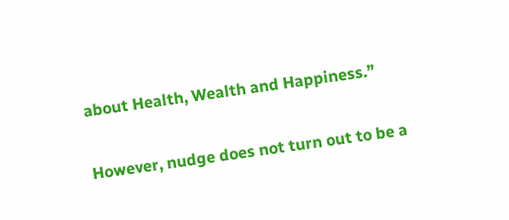about Health, Wealth and Happiness.”

However, nudge does not turn out to be a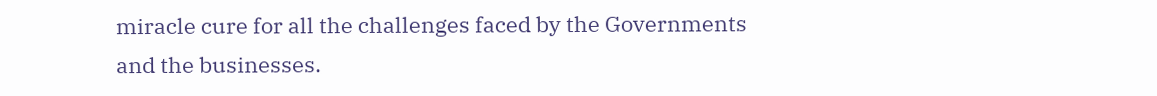miracle cure for all the challenges faced by the Governments and the businesses.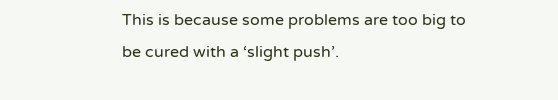This is because some problems are too big to be cured with a ‘slight push’.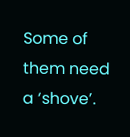Some of them need a ‘shove’.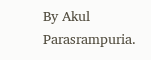By Akul Parasrampuria.